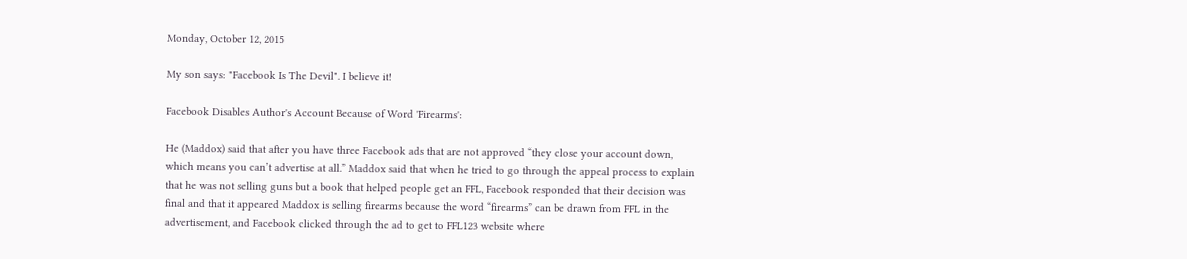Monday, October 12, 2015

My son says: "Facebook Is The Devil". I believe it!

Facebook Disables Author's Account Because of Word 'Firearms':

He (Maddox) said that after you have three Facebook ads that are not approved “they close your account down, which means you can’t advertise at all.” Maddox said that when he tried to go through the appeal process to explain that he was not selling guns but a book that helped people get an FFL, Facebook responded that their decision was final and that it appeared Maddox is selling firearms because the word “firearms” can be drawn from FFL in the advertisement, and Facebook clicked through the ad to get to FFL123 website where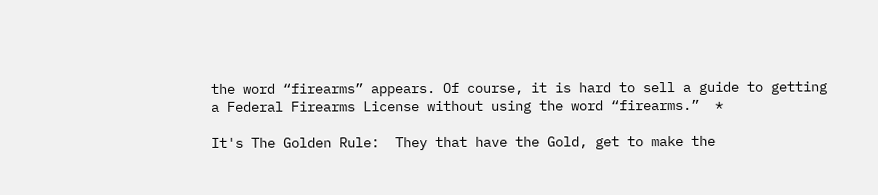the word “firearms” appears. Of course, it is hard to sell a guide to getting a Federal Firearms License without using the word “firearms.”  *

It's The Golden Rule:  They that have the Gold, get to make the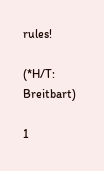rules!

(*H/T: Breitbart)

1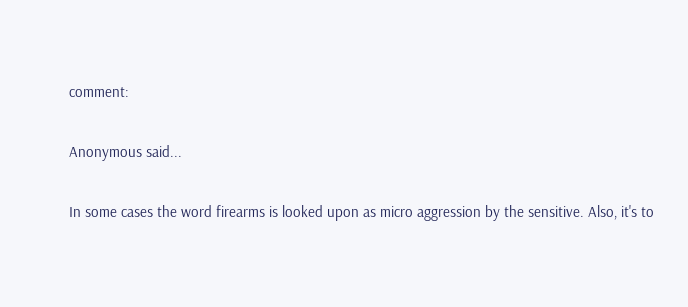comment:

Anonymous said...

In some cases the word firearms is looked upon as micro aggression by the sensitive. Also, it's to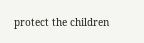protect the children